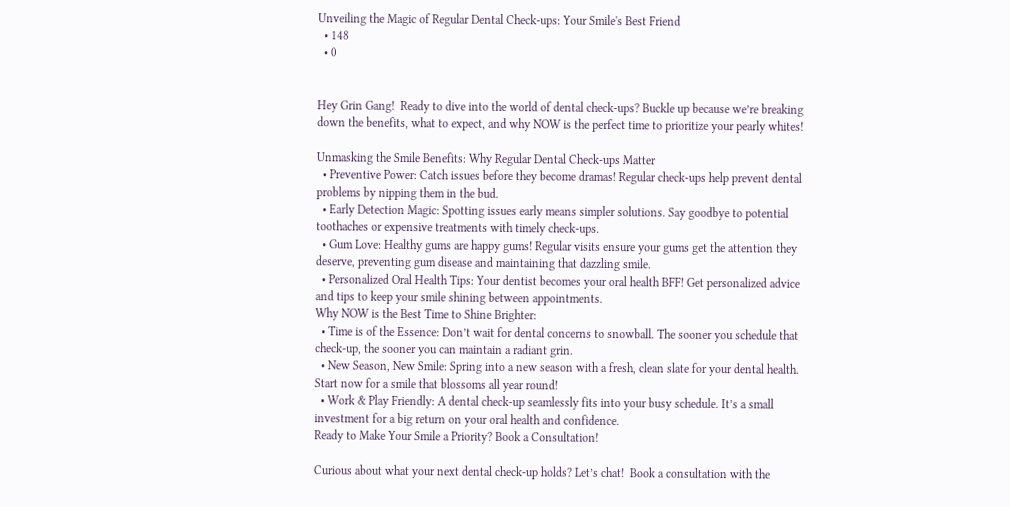Unveiling the Magic of Regular Dental Check-ups: Your Smile's Best Friend
  • 148
  • 0


Hey Grin Gang!  Ready to dive into the world of dental check-ups? Buckle up because we’re breaking down the benefits, what to expect, and why NOW is the perfect time to prioritize your pearly whites!

Unmasking the Smile Benefits: Why Regular Dental Check-ups Matter
  • Preventive Power: Catch issues before they become dramas! Regular check-ups help prevent dental problems by nipping them in the bud.
  • Early Detection Magic: Spotting issues early means simpler solutions. Say goodbye to potential toothaches or expensive treatments with timely check-ups.
  • Gum Love: Healthy gums are happy gums! Regular visits ensure your gums get the attention they deserve, preventing gum disease and maintaining that dazzling smile.
  • Personalized Oral Health Tips: Your dentist becomes your oral health BFF! Get personalized advice and tips to keep your smile shining between appointments.
Why NOW is the Best Time to Shine Brighter:
  • Time is of the Essence: Don’t wait for dental concerns to snowball. The sooner you schedule that check-up, the sooner you can maintain a radiant grin.
  • New Season, New Smile: Spring into a new season with a fresh, clean slate for your dental health. Start now for a smile that blossoms all year round!
  • Work & Play Friendly: A dental check-up seamlessly fits into your busy schedule. It’s a small investment for a big return on your oral health and confidence.
Ready to Make Your Smile a Priority? Book a Consultation!

Curious about what your next dental check-up holds? Let’s chat!  Book a consultation with the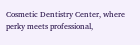Cosmetic Dentistry Center, where perky meets professional,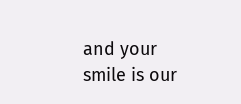and your smile is our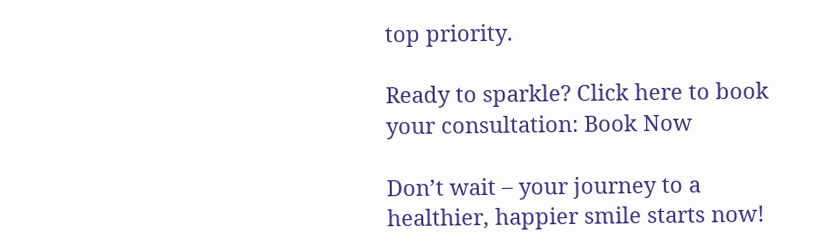top priority.

Ready to sparkle? Click here to book your consultation: Book Now

Don’t wait – your journey to a healthier, happier smile starts now!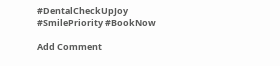#DentalCheckUpJoy #SmilePriority #BookNow

Add Comment